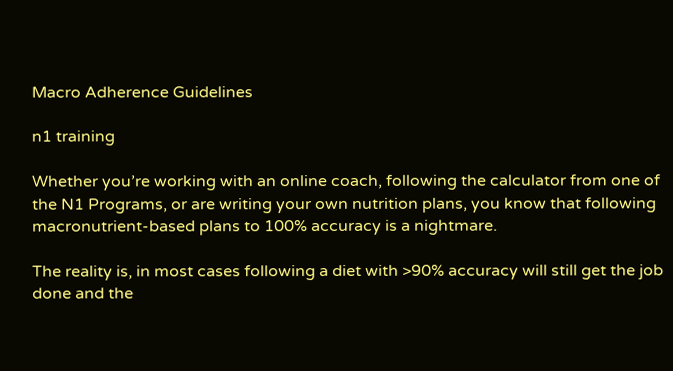Macro Adherence Guidelines

n1 training

Whether you’re working with an online coach, following the calculator from one of the N1 Programs, or are writing your own nutrition plans, you know that following macronutrient-based plans to 100% accuracy is a nightmare.

The reality is, in most cases following a diet with >90% accuracy will still get the job done and the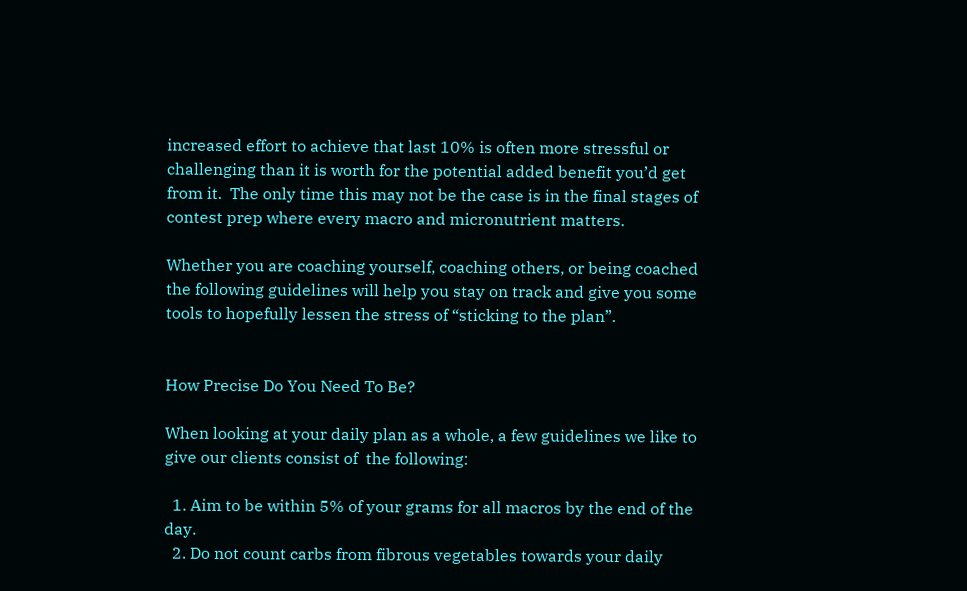increased effort to achieve that last 10% is often more stressful or challenging than it is worth for the potential added benefit you’d get from it.  The only time this may not be the case is in the final stages of contest prep where every macro and micronutrient matters.

Whether you are coaching yourself, coaching others, or being coached the following guidelines will help you stay on track and give you some tools to hopefully lessen the stress of “sticking to the plan”.


How Precise Do You Need To Be?

When looking at your daily plan as a whole, a few guidelines we like to give our clients consist of  the following:

  1. Aim to be within 5% of your grams for all macros by the end of the day.
  2. Do not count carbs from fibrous vegetables towards your daily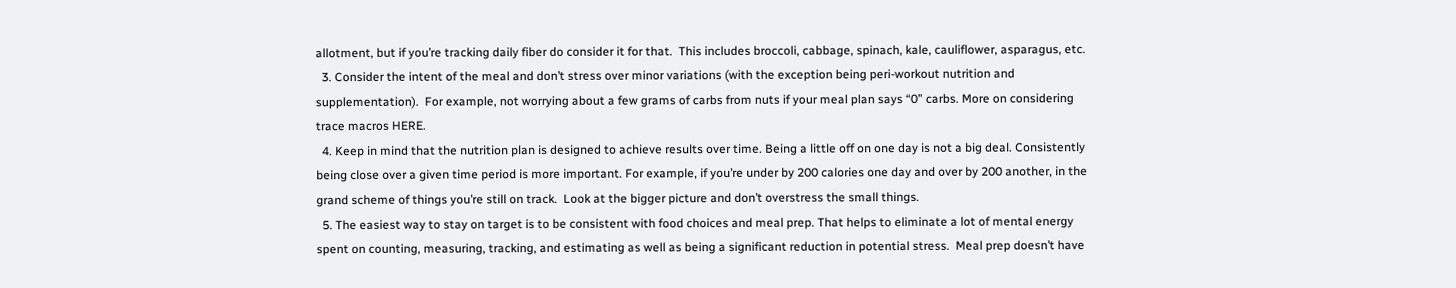allotment, but if you’re tracking daily fiber do consider it for that.  This includes broccoli, cabbage, spinach, kale, cauliflower, asparagus, etc.
  3. Consider the intent of the meal and don’t stress over minor variations (with the exception being peri-workout nutrition and supplementation).  For example, not worrying about a few grams of carbs from nuts if your meal plan says “0” carbs. More on considering trace macros HERE.
  4. Keep in mind that the nutrition plan is designed to achieve results over time. Being a little off on one day is not a big deal. Consistently being close over a given time period is more important. For example, if you’re under by 200 calories one day and over by 200 another, in the grand scheme of things you’re still on track.  Look at the bigger picture and don’t overstress the small things.
  5. The easiest way to stay on target is to be consistent with food choices and meal prep. That helps to eliminate a lot of mental energy spent on counting, measuring, tracking, and estimating as well as being a significant reduction in potential stress.  Meal prep doesn’t have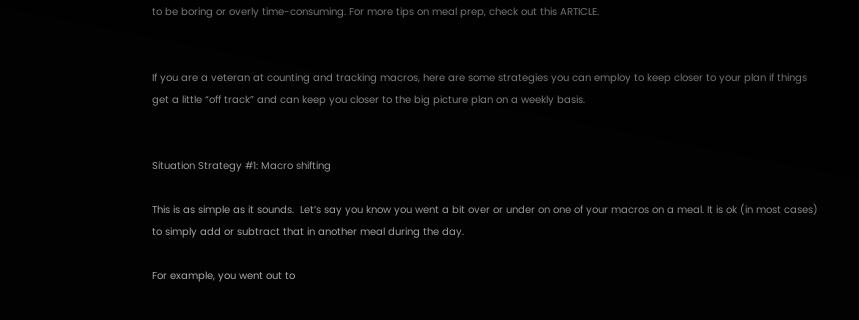to be boring or overly time-consuming. For more tips on meal prep, check out this ARTICLE.


If you are a veteran at counting and tracking macros, here are some strategies you can employ to keep closer to your plan if things get a little “off track” and can keep you closer to the big picture plan on a weekly basis.


Situation Strategy #1: Macro shifting

This is as simple as it sounds.  Let’s say you know you went a bit over or under on one of your macros on a meal. It is ok (in most cases) to simply add or subtract that in another meal during the day.

For example, you went out to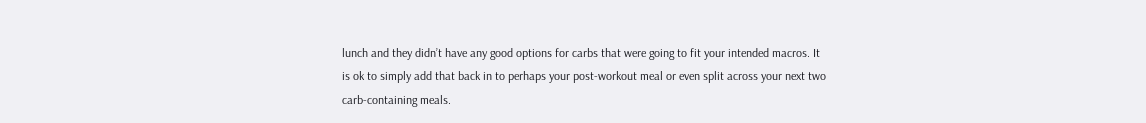lunch and they didn’t have any good options for carbs that were going to fit your intended macros. It is ok to simply add that back in to perhaps your post-workout meal or even split across your next two carb-containing meals.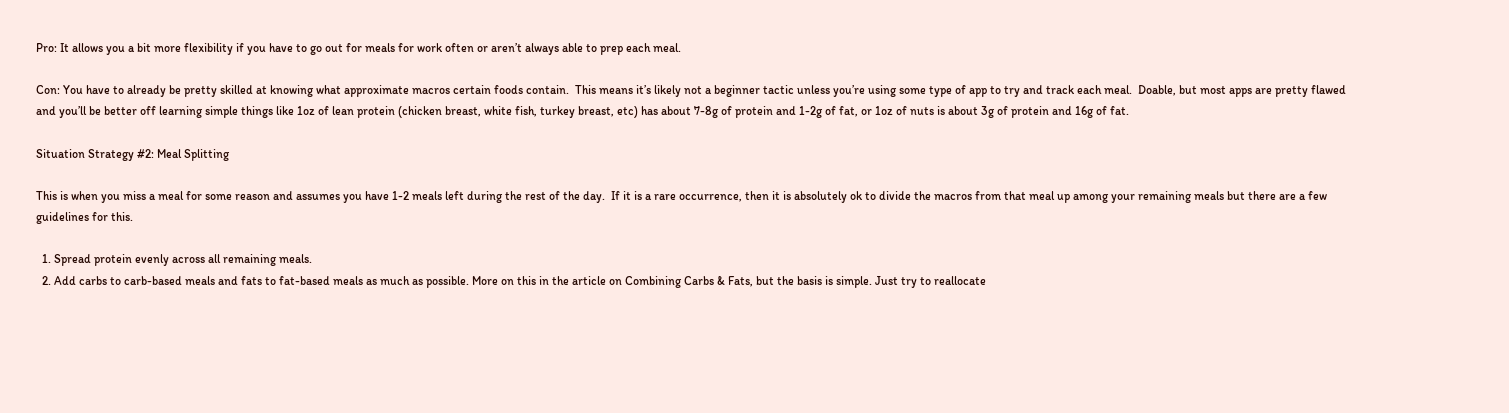Pro: It allows you a bit more flexibility if you have to go out for meals for work often or aren’t always able to prep each meal.

Con: You have to already be pretty skilled at knowing what approximate macros certain foods contain.  This means it’s likely not a beginner tactic unless you’re using some type of app to try and track each meal.  Doable, but most apps are pretty flawed and you’ll be better off learning simple things like 1oz of lean protein (chicken breast, white fish, turkey breast, etc) has about 7-8g of protein and 1-2g of fat, or 1oz of nuts is about 3g of protein and 16g of fat.

Situation Strategy #2: Meal Splitting

This is when you miss a meal for some reason and assumes you have 1-2 meals left during the rest of the day.  If it is a rare occurrence, then it is absolutely ok to divide the macros from that meal up among your remaining meals but there are a few guidelines for this.

  1. Spread protein evenly across all remaining meals.
  2. Add carbs to carb-based meals and fats to fat-based meals as much as possible. More on this in the article on Combining Carbs & Fats, but the basis is simple. Just try to reallocate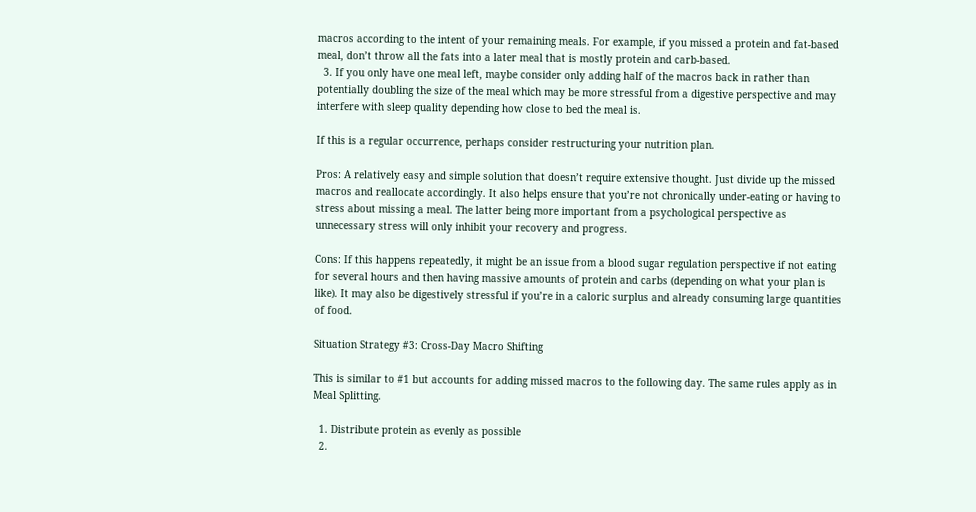macros according to the intent of your remaining meals. For example, if you missed a protein and fat-based meal, don’t throw all the fats into a later meal that is mostly protein and carb-based.
  3. If you only have one meal left, maybe consider only adding half of the macros back in rather than potentially doubling the size of the meal which may be more stressful from a digestive perspective and may interfere with sleep quality depending how close to bed the meal is.

If this is a regular occurrence, perhaps consider restructuring your nutrition plan.

Pros: A relatively easy and simple solution that doesn’t require extensive thought. Just divide up the missed macros and reallocate accordingly. It also helps ensure that you’re not chronically under-eating or having to stress about missing a meal. The latter being more important from a psychological perspective as unnecessary stress will only inhibit your recovery and progress.

Cons: If this happens repeatedly, it might be an issue from a blood sugar regulation perspective if not eating for several hours and then having massive amounts of protein and carbs (depending on what your plan is like). It may also be digestively stressful if you’re in a caloric surplus and already consuming large quantities of food.

Situation Strategy #3: Cross-Day Macro Shifting

This is similar to #1 but accounts for adding missed macros to the following day. The same rules apply as in Meal Splitting.

  1. Distribute protein as evenly as possible
  2.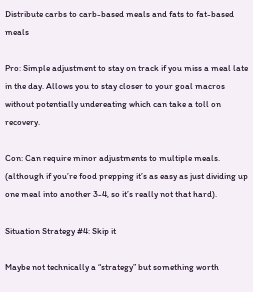Distribute carbs to carb-based meals and fats to fat-based meals

Pro: Simple adjustment to stay on track if you miss a meal late in the day. Allows you to stay closer to your goal macros without potentially undereating which can take a toll on recovery.

Con: Can require minor adjustments to multiple meals. (although if you’re food prepping it’s as easy as just dividing up one meal into another 3-4, so it’s really not that hard).

Situation Strategy #4: Skip it

Maybe not technically a “strategy” but something worth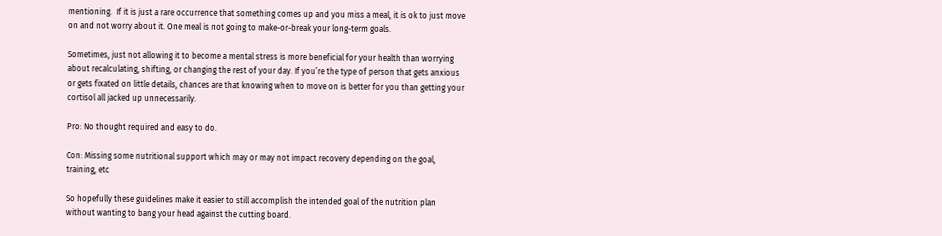mentioning.  If it is just a rare occurrence that something comes up and you miss a meal, it is ok to just move on and not worry about it. One meal is not going to make-or-break your long-term goals.

Sometimes, just not allowing it to become a mental stress is more beneficial for your health than worrying about recalculating, shifting, or changing the rest of your day. If you’re the type of person that gets anxious or gets fixated on little details, chances are that knowing when to move on is better for you than getting your cortisol all jacked up unnecessarily.

Pro: No thought required and easy to do.

Con: Missing some nutritional support which may or may not impact recovery depending on the goal, training, etc

So hopefully these guidelines make it easier to still accomplish the intended goal of the nutrition plan without wanting to bang your head against the cutting board.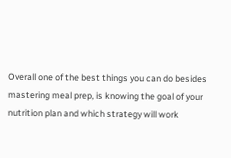Overall one of the best things you can do besides mastering meal prep, is knowing the goal of your nutrition plan and which strategy will work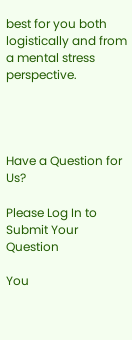best for you both logistically and from a mental stress perspective.




Have a Question for Us?

Please Log In to Submit Your Question

You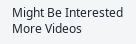Might Be Interested
More Videos